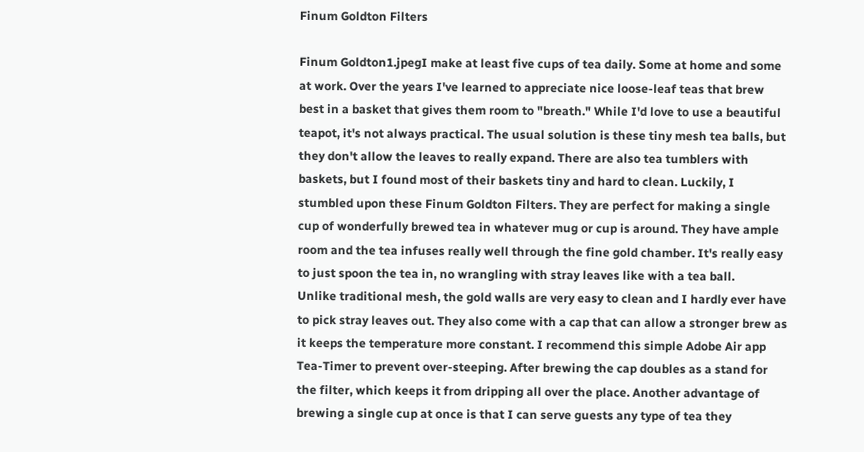Finum Goldton Filters

Finum Goldton1.jpegI make at least five cups of tea daily. Some at home and some at work. Over the years I've learned to appreciate nice loose-leaf teas that brew best in a basket that gives them room to "breath." While I'd love to use a beautiful teapot, it's not always practical. The usual solution is these tiny mesh tea balls, but they don't allow the leaves to really expand. There are also tea tumblers with baskets, but I found most of their baskets tiny and hard to clean. Luckily, I stumbled upon these Finum Goldton Filters. They are perfect for making a single cup of wonderfully brewed tea in whatever mug or cup is around. They have ample room and the tea infuses really well through the fine gold chamber. It's really easy to just spoon the tea in, no wrangling with stray leaves like with a tea ball.
Unlike traditional mesh, the gold walls are very easy to clean and I hardly ever have to pick stray leaves out. They also come with a cap that can allow a stronger brew as it keeps the temperature more constant. I recommend this simple Adobe Air app Tea-Timer to prevent over-steeping. After brewing the cap doubles as a stand for the filter, which keeps it from dripping all over the place. Another advantage of brewing a single cup at once is that I can serve guests any type of tea they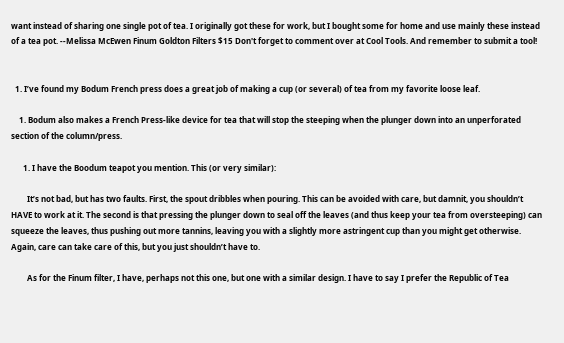want instead of sharing one single pot of tea. I originally got these for work, but I bought some for home and use mainly these instead of a tea pot. --Melissa McEwen Finum Goldton Filters $15 Don't forget to comment over at Cool Tools. And remember to submit a tool!


  1. I’ve found my Bodum French press does a great job of making a cup (or several) of tea from my favorite loose leaf.

    1. Bodum also makes a French Press-like device for tea that will stop the steeping when the plunger down into an unperforated section of the column/press.

      1. I have the Boodum teapot you mention. This (or very similar):

        It’s not bad, but has two faults. First, the spout dribbles when pouring. This can be avoided with care, but damnit, you shouldn’t HAVE to work at it. The second is that pressing the plunger down to seal off the leaves (and thus keep your tea from oversteeping) can squeeze the leaves, thus pushing out more tannins, leaving you with a slightly more astringent cup than you might get otherwise. Again, care can take care of this, but you just shouldn’t have to.

        As for the Finum filter, I have, perhaps not this one, but one with a similar design. I have to say I prefer the Republic of Tea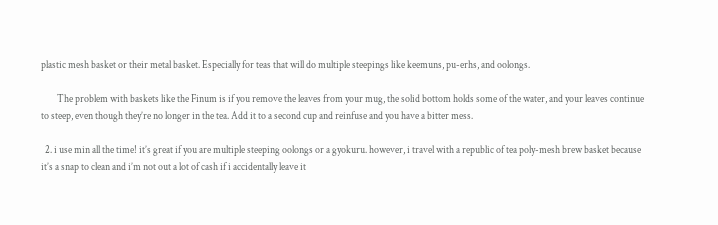plastic mesh basket or their metal basket. Especially for teas that will do multiple steepings like keemuns, pu-erhs, and oolongs.

        The problem with baskets like the Finum is if you remove the leaves from your mug, the solid bottom holds some of the water, and your leaves continue to steep, even though they’re no longer in the tea. Add it to a second cup and reinfuse and you have a bitter mess.

  2. i use min all the time! it’s great if you are multiple steeping oolongs or a gyokuru. however, i travel with a republic of tea poly-mesh brew basket because it’s a snap to clean and i’m not out a lot of cash if i accidentally leave it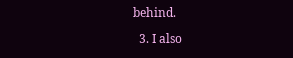behind.

  3. I also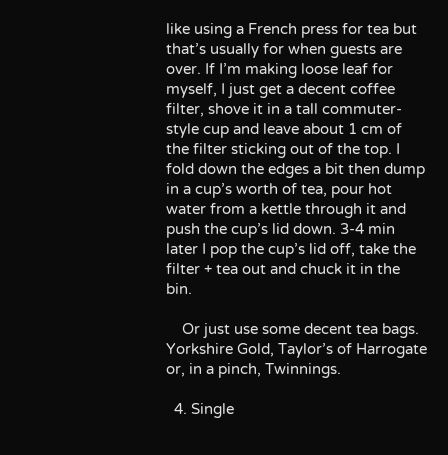like using a French press for tea but that’s usually for when guests are over. If I’m making loose leaf for myself, I just get a decent coffee filter, shove it in a tall commuter-style cup and leave about 1 cm of the filter sticking out of the top. I fold down the edges a bit then dump in a cup’s worth of tea, pour hot water from a kettle through it and push the cup’s lid down. 3-4 min later I pop the cup’s lid off, take the filter + tea out and chuck it in the bin.

    Or just use some decent tea bags. Yorkshire Gold, Taylor’s of Harrogate or, in a pinch, Twinnings.

  4. Single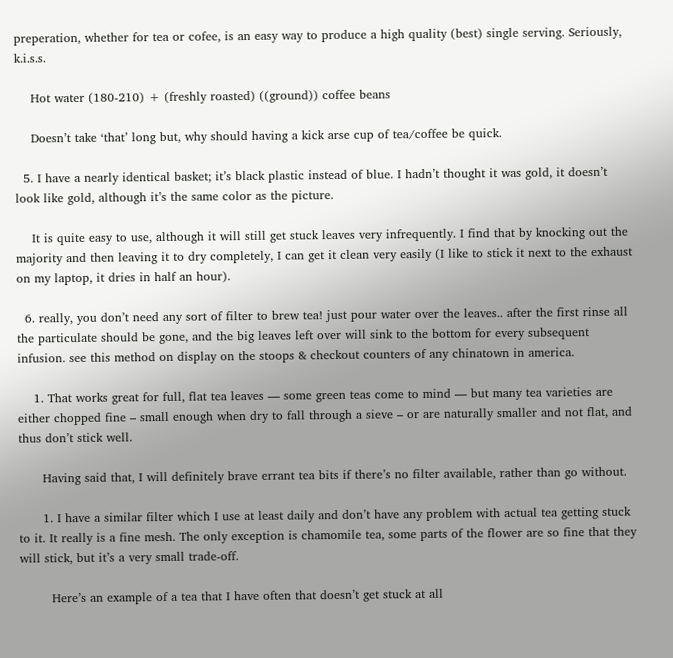preperation, whether for tea or cofee, is an easy way to produce a high quality (best) single serving. Seriously, k.i.s.s.

    Hot water (180-210) + (freshly roasted) ((ground)) coffee beans

    Doesn’t take ‘that’ long but, why should having a kick arse cup of tea/coffee be quick.

  5. I have a nearly identical basket; it’s black plastic instead of blue. I hadn’t thought it was gold, it doesn’t look like gold, although it’s the same color as the picture.

    It is quite easy to use, although it will still get stuck leaves very infrequently. I find that by knocking out the majority and then leaving it to dry completely, I can get it clean very easily (I like to stick it next to the exhaust on my laptop, it dries in half an hour).

  6. really, you don’t need any sort of filter to brew tea! just pour water over the leaves.. after the first rinse all the particulate should be gone, and the big leaves left over will sink to the bottom for every subsequent infusion. see this method on display on the stoops & checkout counters of any chinatown in america.

    1. That works great for full, flat tea leaves — some green teas come to mind — but many tea varieties are either chopped fine – small enough when dry to fall through a sieve – or are naturally smaller and not flat, and thus don’t stick well.

      Having said that, I will definitely brave errant tea bits if there’s no filter available, rather than go without.

      1. I have a similar filter which I use at least daily and don’t have any problem with actual tea getting stuck to it. It really is a fine mesh. The only exception is chamomile tea, some parts of the flower are so fine that they will stick, but it’s a very small trade-off.

        Here’s an example of a tea that I have often that doesn’t get stuck at all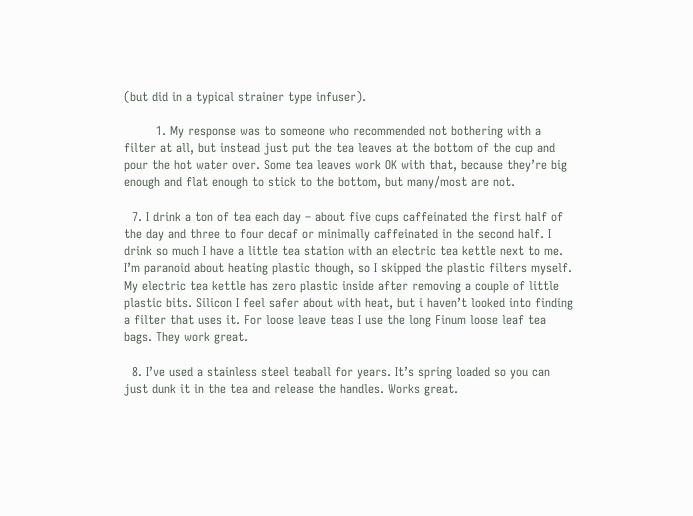(but did in a typical strainer type infuser).

        1. My response was to someone who recommended not bothering with a filter at all, but instead just put the tea leaves at the bottom of the cup and pour the hot water over. Some tea leaves work OK with that, because they’re big enough and flat enough to stick to the bottom, but many/most are not.

  7. I drink a ton of tea each day – about five cups caffeinated the first half of the day and three to four decaf or minimally caffeinated in the second half. I drink so much I have a little tea station with an electric tea kettle next to me. I’m paranoid about heating plastic though, so I skipped the plastic filters myself. My electric tea kettle has zero plastic inside after removing a couple of little plastic bits. Silicon I feel safer about with heat, but i haven’t looked into finding a filter that uses it. For loose leave teas I use the long Finum loose leaf tea bags. They work great.

  8. I’ve used a stainless steel teaball for years. It’s spring loaded so you can just dunk it in the tea and release the handles. Works great.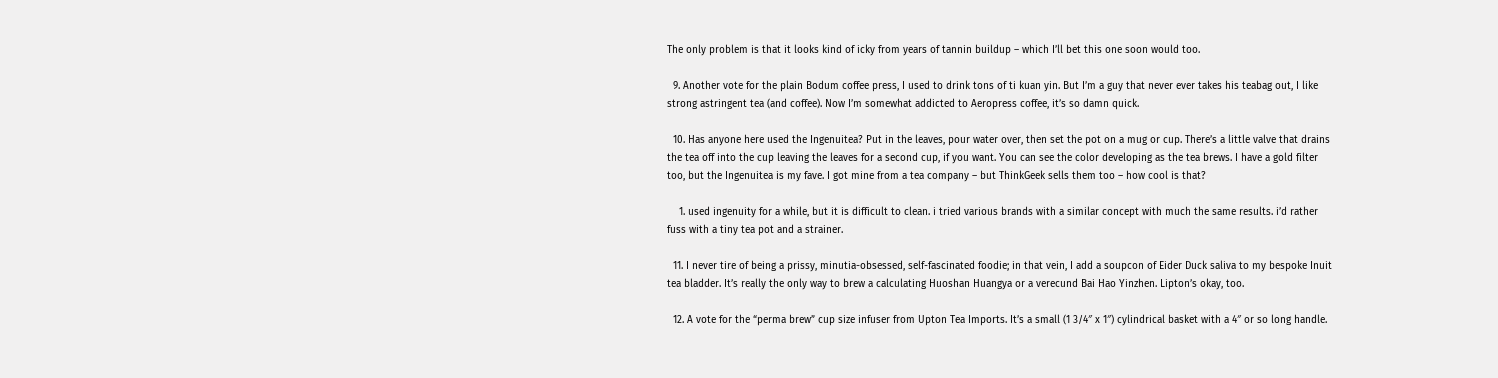The only problem is that it looks kind of icky from years of tannin buildup – which I’ll bet this one soon would too.

  9. Another vote for the plain Bodum coffee press, I used to drink tons of ti kuan yin. But I’m a guy that never ever takes his teabag out, I like strong astringent tea (and coffee). Now I’m somewhat addicted to Aeropress coffee, it’s so damn quick.

  10. Has anyone here used the Ingenuitea? Put in the leaves, pour water over, then set the pot on a mug or cup. There’s a little valve that drains the tea off into the cup leaving the leaves for a second cup, if you want. You can see the color developing as the tea brews. I have a gold filter too, but the Ingenuitea is my fave. I got mine from a tea company – but ThinkGeek sells them too – how cool is that?

    1. used ingenuity for a while, but it is difficult to clean. i tried various brands with a similar concept with much the same results. i’d rather fuss with a tiny tea pot and a strainer.

  11. I never tire of being a prissy, minutia-obsessed, self-fascinated foodie; in that vein, I add a soupcon of Eider Duck saliva to my bespoke Inuit tea bladder. It’s really the only way to brew a calculating Huoshan Huangya or a verecund Bai Hao Yinzhen. Lipton’s okay, too.

  12. A vote for the “perma brew” cup size infuser from Upton Tea Imports. It’s a small (1 3/4″ x 1″) cylindrical basket with a 4″ or so long handle.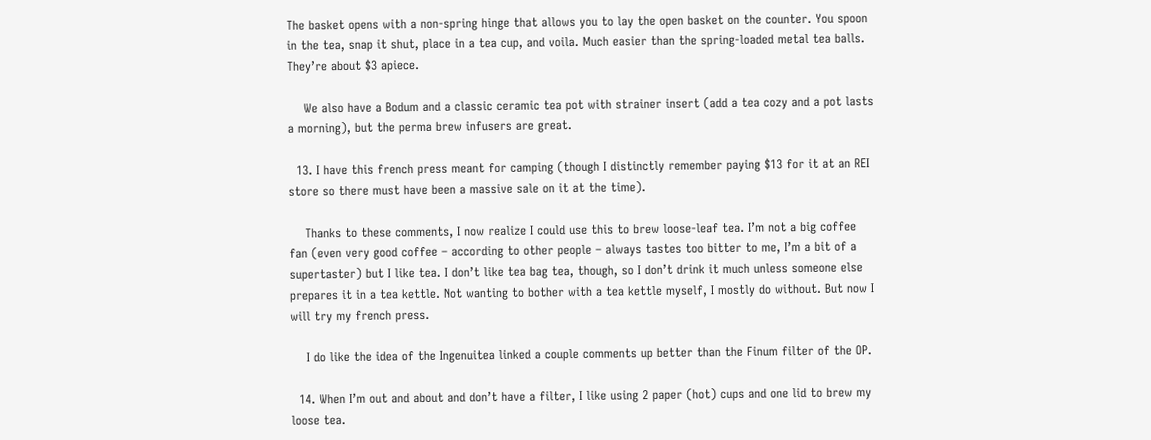The basket opens with a non-spring hinge that allows you to lay the open basket on the counter. You spoon in the tea, snap it shut, place in a tea cup, and voila. Much easier than the spring-loaded metal tea balls. They’re about $3 apiece.

    We also have a Bodum and a classic ceramic tea pot with strainer insert (add a tea cozy and a pot lasts a morning), but the perma brew infusers are great.

  13. I have this french press meant for camping (though I distinctly remember paying $13 for it at an REI store so there must have been a massive sale on it at the time).

    Thanks to these comments, I now realize I could use this to brew loose-leaf tea. I’m not a big coffee fan (even very good coffee – according to other people – always tastes too bitter to me, I’m a bit of a supertaster) but I like tea. I don’t like tea bag tea, though, so I don’t drink it much unless someone else prepares it in a tea kettle. Not wanting to bother with a tea kettle myself, I mostly do without. But now I will try my french press.

    I do like the idea of the Ingenuitea linked a couple comments up better than the Finum filter of the OP.

  14. When I’m out and about and don’t have a filter, I like using 2 paper (hot) cups and one lid to brew my loose tea.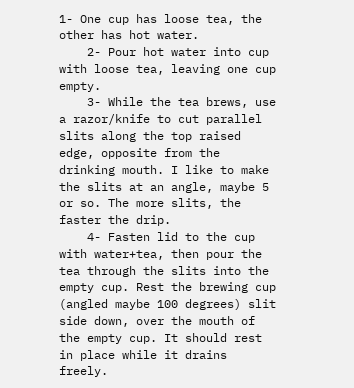1- One cup has loose tea, the other has hot water.
    2- Pour hot water into cup with loose tea, leaving one cup empty.
    3- While the tea brews, use a razor/knife to cut parallel slits along the top raised edge, opposite from the drinking mouth. I like to make the slits at an angle, maybe 5 or so. The more slits, the faster the drip.
    4- Fasten lid to the cup with water+tea, then pour the tea through the slits into the empty cup. Rest the brewing cup (angled maybe 100 degrees) slit side down, over the mouth of the empty cup. It should rest in place while it drains freely.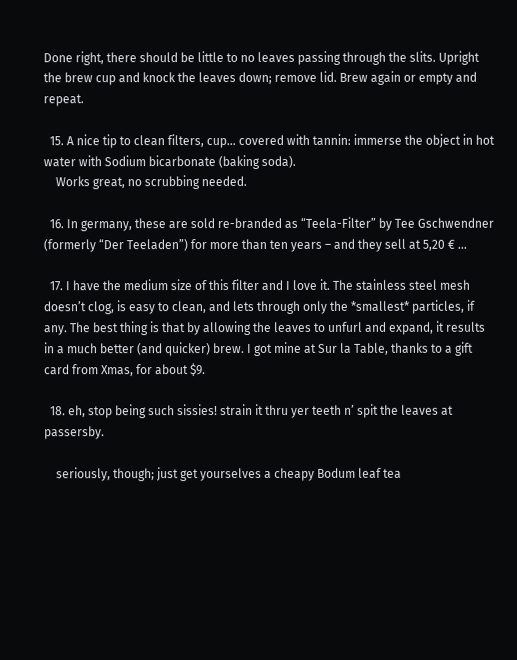Done right, there should be little to no leaves passing through the slits. Upright the brew cup and knock the leaves down; remove lid. Brew again or empty and repeat.

  15. A nice tip to clean filters, cup… covered with tannin: immerse the object in hot water with Sodium bicarbonate (baking soda).
    Works great, no scrubbing needed.

  16. In germany, these are sold re-branded as “Teela-Filter” by Tee Gschwendner (formerly “Der Teeladen”) for more than ten years – and they sell at 5,20 € …

  17. I have the medium size of this filter and I love it. The stainless steel mesh doesn’t clog, is easy to clean, and lets through only the *smallest* particles, if any. The best thing is that by allowing the leaves to unfurl and expand, it results in a much better (and quicker) brew. I got mine at Sur la Table, thanks to a gift card from Xmas, for about $9.

  18. eh, stop being such sissies! strain it thru yer teeth n’ spit the leaves at passersby.

    seriously, though; just get yourselves a cheapy Bodum leaf tea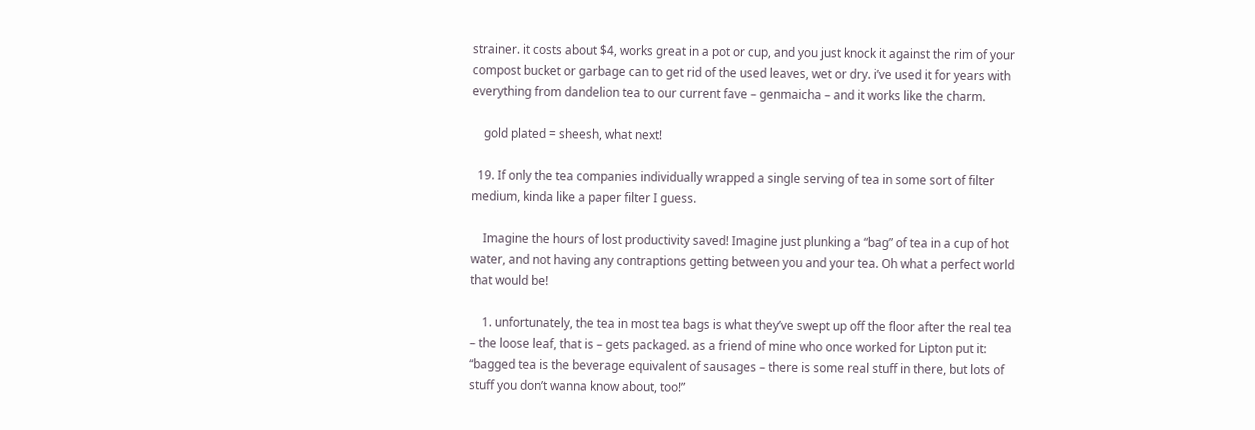strainer. it costs about $4, works great in a pot or cup, and you just knock it against the rim of your compost bucket or garbage can to get rid of the used leaves, wet or dry. i’ve used it for years with everything from dandelion tea to our current fave – genmaicha – and it works like the charm.

    gold plated = sheesh, what next!

  19. If only the tea companies individually wrapped a single serving of tea in some sort of filter medium, kinda like a paper filter I guess.

    Imagine the hours of lost productivity saved! Imagine just plunking a “bag” of tea in a cup of hot water, and not having any contraptions getting between you and your tea. Oh what a perfect world that would be!

    1. unfortunately, the tea in most tea bags is what they’ve swept up off the floor after the real tea – the loose leaf, that is – gets packaged. as a friend of mine who once worked for Lipton put it: “bagged tea is the beverage equivalent of sausages – there is some real stuff in there, but lots of stuff you don’t wanna know about, too!”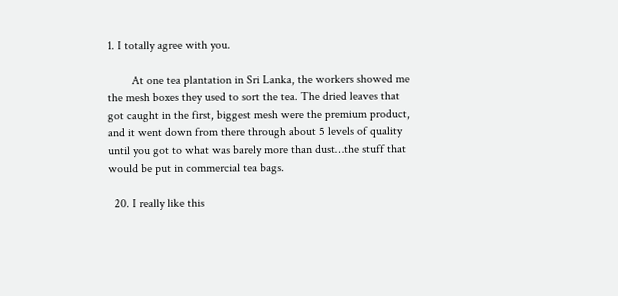1. I totally agree with you.

        At one tea plantation in Sri Lanka, the workers showed me the mesh boxes they used to sort the tea. The dried leaves that got caught in the first, biggest mesh were the premium product, and it went down from there through about 5 levels of quality until you got to what was barely more than dust…the stuff that would be put in commercial tea bags.

  20. I really like this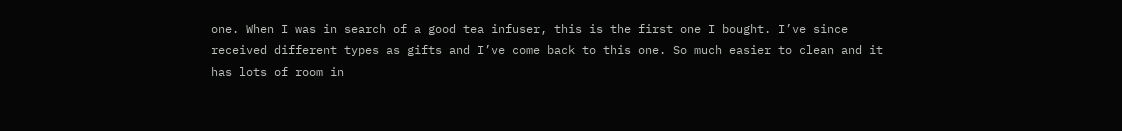one. When I was in search of a good tea infuser, this is the first one I bought. I’ve since received different types as gifts and I’ve come back to this one. So much easier to clean and it has lots of room in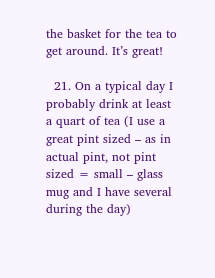the basket for the tea to get around. It’s great!

  21. On a typical day I probably drink at least a quart of tea (I use a great pint sized – as in actual pint, not pint sized = small – glass mug and I have several during the day)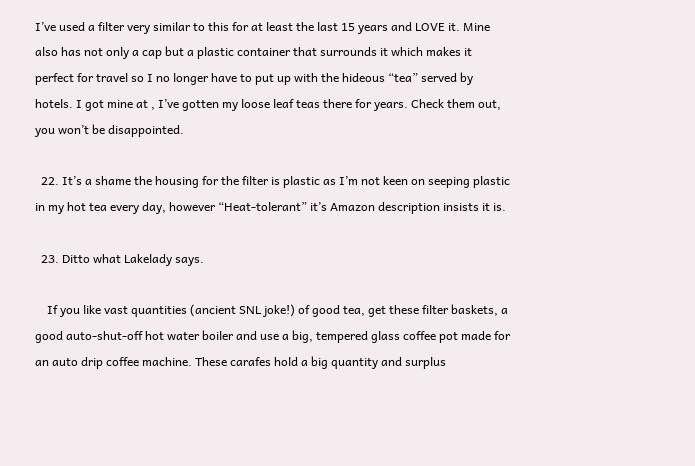I’ve used a filter very similar to this for at least the last 15 years and LOVE it. Mine also has not only a cap but a plastic container that surrounds it which makes it perfect for travel so I no longer have to put up with the hideous “tea” served by hotels. I got mine at , I’ve gotten my loose leaf teas there for years. Check them out, you won’t be disappointed.

  22. It’s a shame the housing for the filter is plastic as I’m not keen on seeping plastic in my hot tea every day, however “Heat-tolerant” it’s Amazon description insists it is.

  23. Ditto what Lakelady says.

    If you like vast quantities (ancient SNL joke!) of good tea, get these filter baskets, a good auto-shut-off hot water boiler and use a big, tempered glass coffee pot made for an auto drip coffee machine. These carafes hold a big quantity and surplus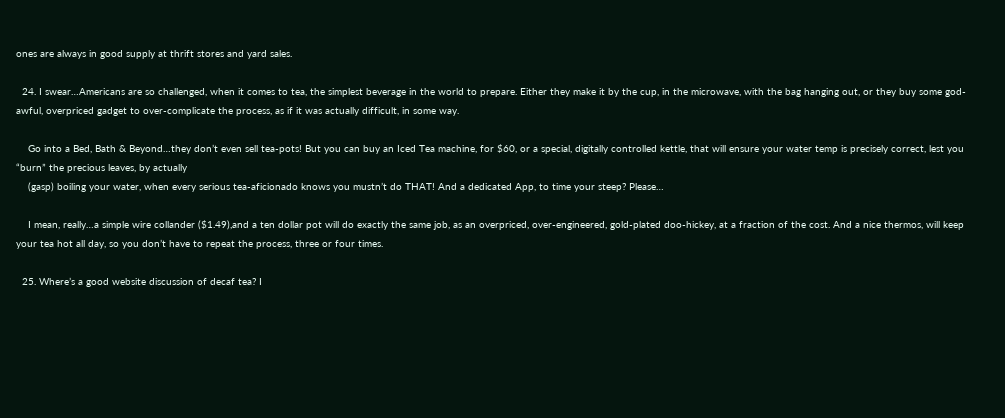ones are always in good supply at thrift stores and yard sales.

  24. I swear…Americans are so challenged, when it comes to tea, the simplest beverage in the world to prepare. Either they make it by the cup, in the microwave, with the bag hanging out, or they buy some god-awful, overpriced gadget to over-complicate the process, as if it was actually difficult, in some way.

    Go into a Bed, Bath & Beyond…they don’t even sell tea-pots! But you can buy an Iced Tea machine, for $60, or a special, digitally controlled kettle, that will ensure your water temp is precisely correct, lest you “burn” the precious leaves, by actually
    (gasp) boiling your water, when every serious tea-aficionado knows you mustn’t do THAT! And a dedicated App, to time your steep? Please…

    I mean, really…a simple wire collander ($1.49),and a ten dollar pot will do exactly the same job, as an overpriced, over-engineered, gold-plated doo-hickey, at a fraction of the cost. And a nice thermos, will keep your tea hot all day, so you don’t have to repeat the process, three or four times.

  25. Where’s a good website discussion of decaf tea? I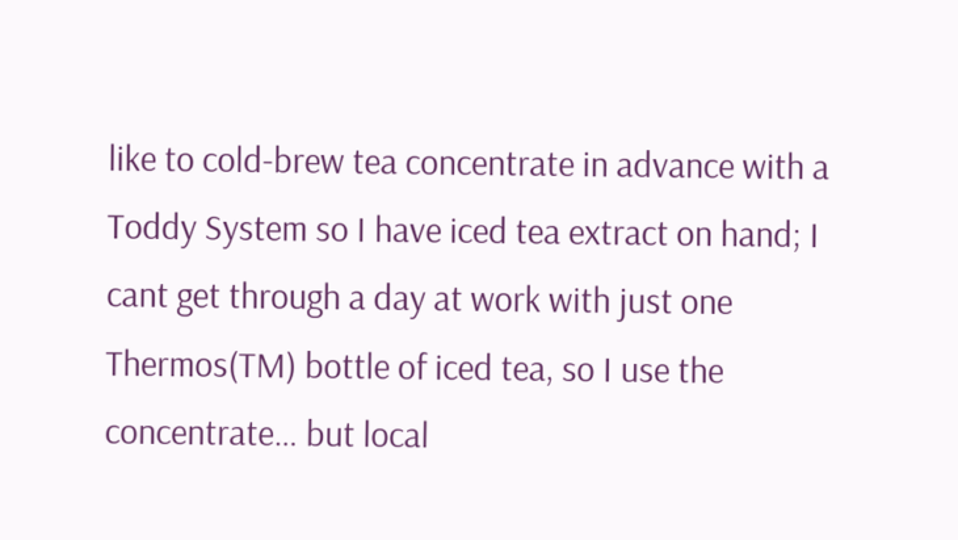like to cold-brew tea concentrate in advance with a Toddy System so I have iced tea extract on hand; I cant get through a day at work with just one Thermos(TM) bottle of iced tea, so I use the concentrate… but local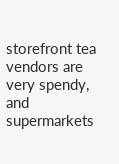storefront tea vendors are very spendy, and supermarkets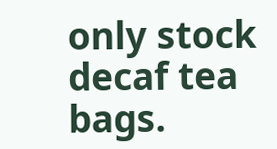only stock decaf tea bags.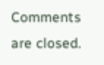Comments are closed.